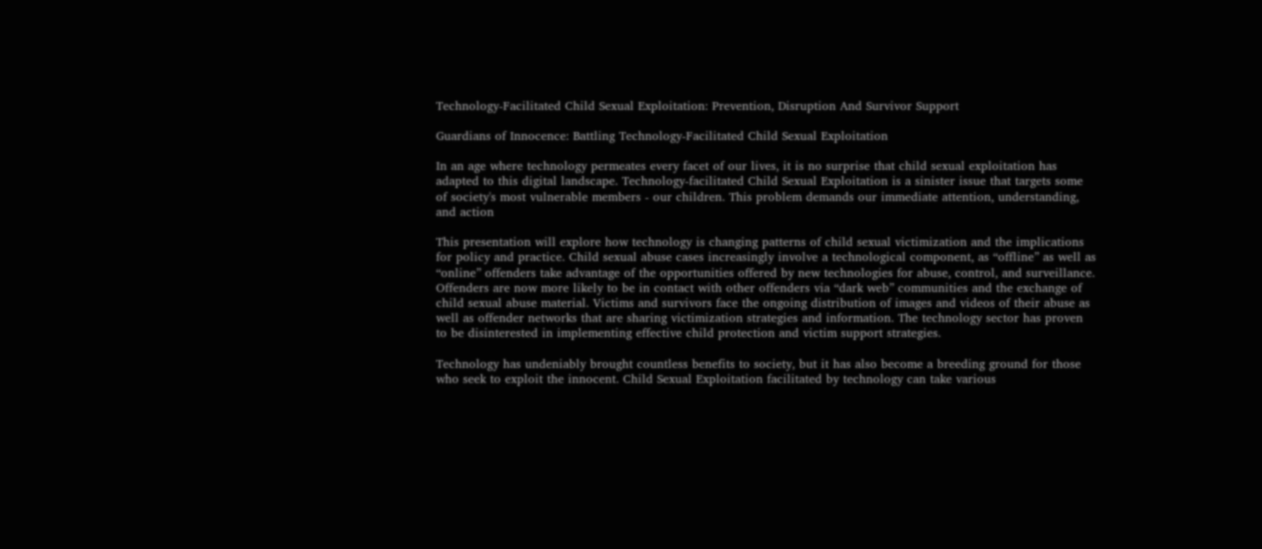Technology-Facilitated Child Sexual Exploitation: Prevention, Disruption And Survivor Support

Guardians of Innocence: Battling Technology-Facilitated Child Sexual Exploitation

In an age where technology permeates every facet of our lives, it is no surprise that child sexual exploitation has adapted to this digital landscape. Technology-facilitated Child Sexual Exploitation is a sinister issue that targets some of society's most vulnerable members - our children. This problem demands our immediate attention, understanding, and action

This presentation will explore how technology is changing patterns of child sexual victimization and the implications for policy and practice. Child sexual abuse cases increasingly involve a technological component, as “offline” as well as “online” offenders take advantage of the opportunities offered by new technologies for abuse, control, and surveillance. Offenders are now more likely to be in contact with other offenders via “dark web” communities and the exchange of child sexual abuse material. Victims and survivors face the ongoing distribution of images and videos of their abuse as well as offender networks that are sharing victimization strategies and information. The technology sector has proven to be disinterested in implementing effective child protection and victim support strategies.

Technology has undeniably brought countless benefits to society, but it has also become a breeding ground for those who seek to exploit the innocent. Child Sexual Exploitation facilitated by technology can take various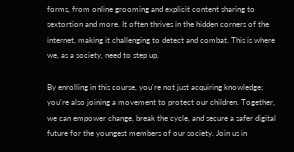forms, from online grooming and explicit content sharing to sextortion and more. It often thrives in the hidden corners of the internet, making it challenging to detect and combat. This is where we, as a society, need to step up.

By enrolling in this course, you're not just acquiring knowledge; you're also joining a movement to protect our children. Together, we can empower change, break the cycle, and secure a safer digital future for the youngest members of our society. Join us in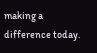making a difference today.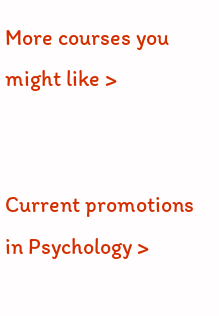More courses you might like >


Current promotions in Psychology >